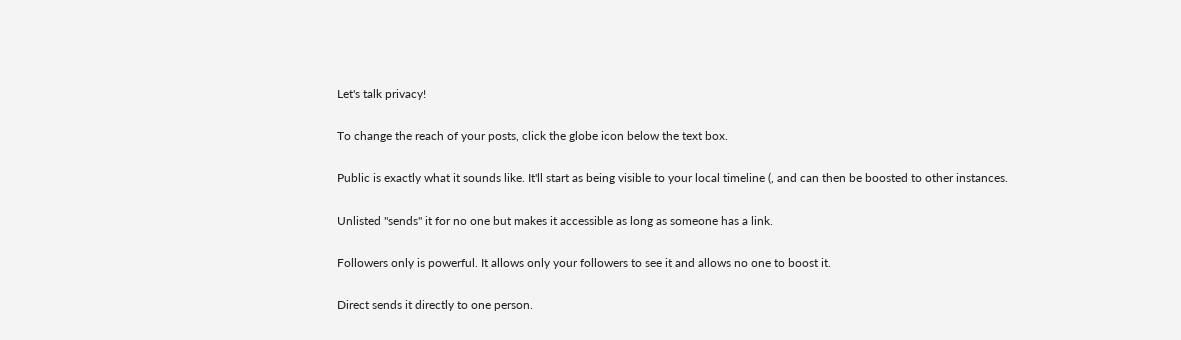Let's talk privacy!

To change the reach of your posts, click the globe icon below the text box.

Public is exactly what it sounds like. It'll start as being visible to your local timeline (, and can then be boosted to other instances.

Unlisted "sends" it for no one but makes it accessible as long as someone has a link.

Followers only is powerful. It allows only your followers to see it and allows no one to boost it.

Direct sends it directly to one person.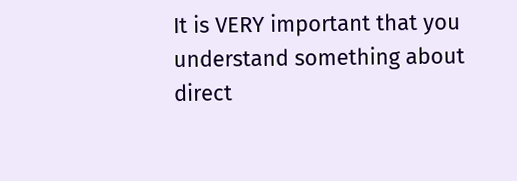It is VERY important that you understand something about direct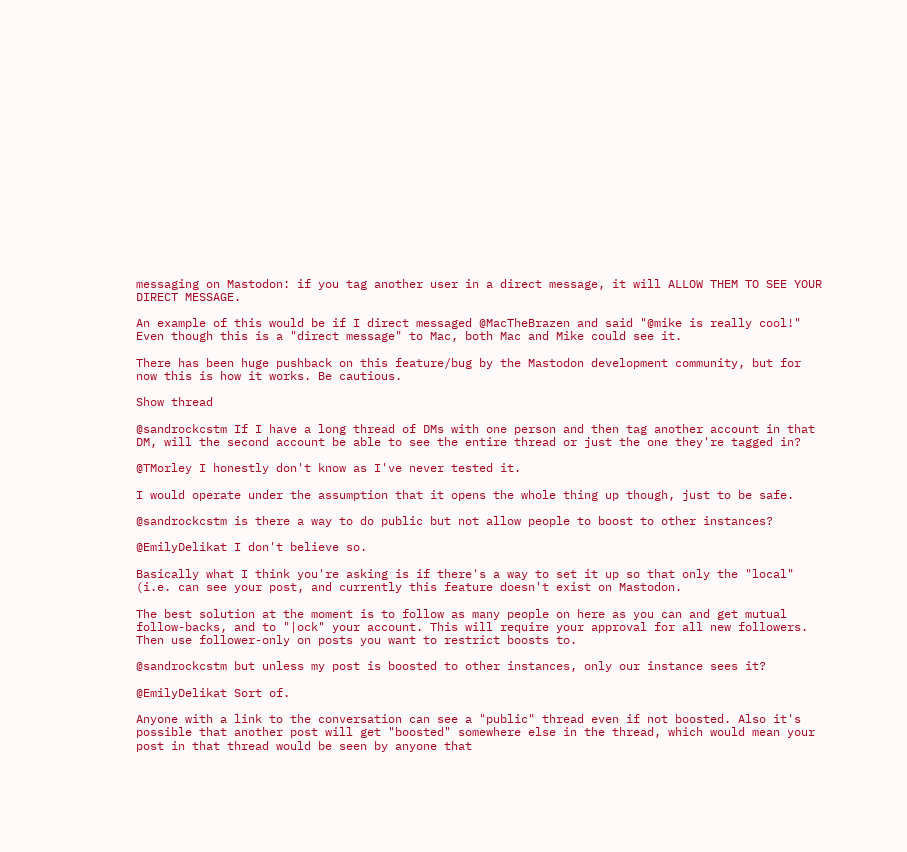messaging on Mastodon: if you tag another user in a direct message, it will ALLOW THEM TO SEE YOUR DIRECT MESSAGE.

An example of this would be if I direct messaged @MacTheBrazen and said "@mike is really cool!" Even though this is a "direct message" to Mac, both Mac and Mike could see it.

There has been huge pushback on this feature/bug by the Mastodon development community, but for now this is how it works. Be cautious.

Show thread

@sandrockcstm If I have a long thread of DMs with one person and then tag another account in that DM, will the second account be able to see the entire thread or just the one they're tagged in?

@TMorley I honestly don't know as I've never tested it.

I would operate under the assumption that it opens the whole thing up though, just to be safe.

@sandrockcstm is there a way to do public but not allow people to boost to other instances?

@EmilyDelikat I don't believe so.

Basically what I think you're asking is if there's a way to set it up so that only the "local" (i.e. can see your post, and currently this feature doesn't exist on Mastodon.

The best solution at the moment is to follow as many people on here as you can and get mutual follow-backs, and to "|ock" your account. This will require your approval for all new followers. Then use follower-only on posts you want to restrict boosts to.

@sandrockcstm but unless my post is boosted to other instances, only our instance sees it?

@EmilyDelikat Sort of.

Anyone with a link to the conversation can see a "public" thread even if not boosted. Also it's possible that another post will get "boosted" somewhere else in the thread, which would mean your post in that thread would be seen by anyone that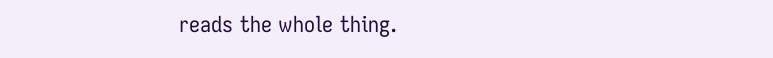reads the whole thing.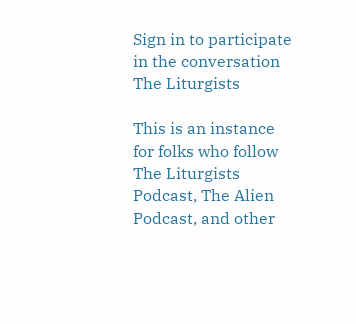Sign in to participate in the conversation
The Liturgists

This is an instance for folks who follow The Liturgists Podcast, The Alien Podcast, and other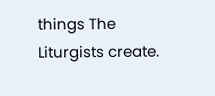things The Liturgists create.